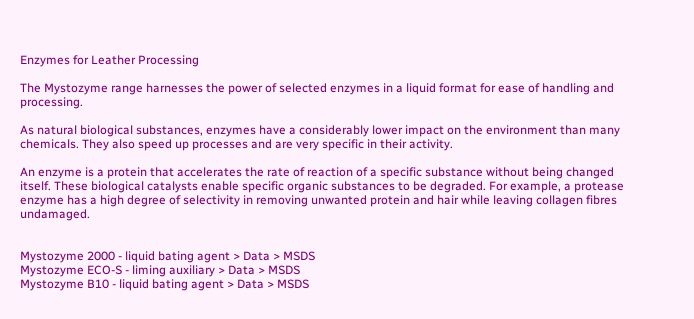Enzymes for Leather Processing

The Mystozyme range harnesses the power of selected enzymes in a liquid format for ease of handling and processing.

As natural biological substances, enzymes have a considerably lower impact on the environment than many chemicals. They also speed up processes and are very specific in their activity.

An enzyme is a protein that accelerates the rate of reaction of a specific substance without being changed itself. These biological catalysts enable specific organic substances to be degraded. For example, a protease enzyme has a high degree of selectivity in removing unwanted protein and hair while leaving collagen fibres undamaged.


Mystozyme 2000 - liquid bating agent > Data > MSDS
Mystozyme ECO-S - liming auxiliary > Data > MSDS
Mystozyme B10 - liquid bating agent > Data > MSDS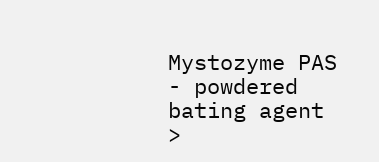Mystozyme PAS - powdered bating agent >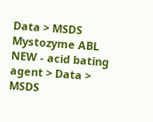Data > MSDS
Mystozyme ABL NEW - acid bating agent > Data > MSDS